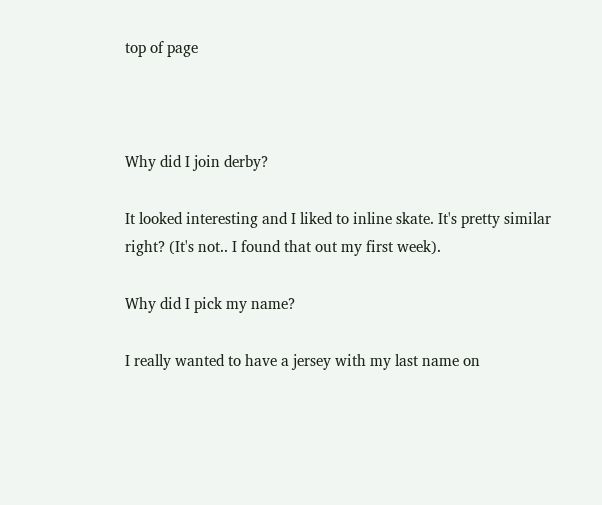top of page



Why did I join derby?

It looked interesting and I liked to inline skate. It's pretty similar right? (It's not.. I found that out my first week).

Why did I pick my name?

I really wanted to have a jersey with my last name on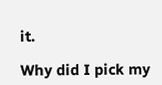it.

Why did I pick my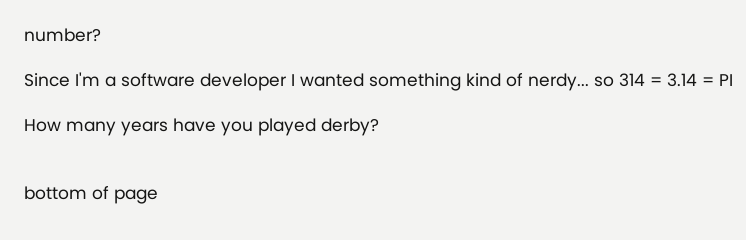number?

Since I'm a software developer I wanted something kind of nerdy... so 314 = 3.14 = PI

How many years have you played derby?


bottom of page